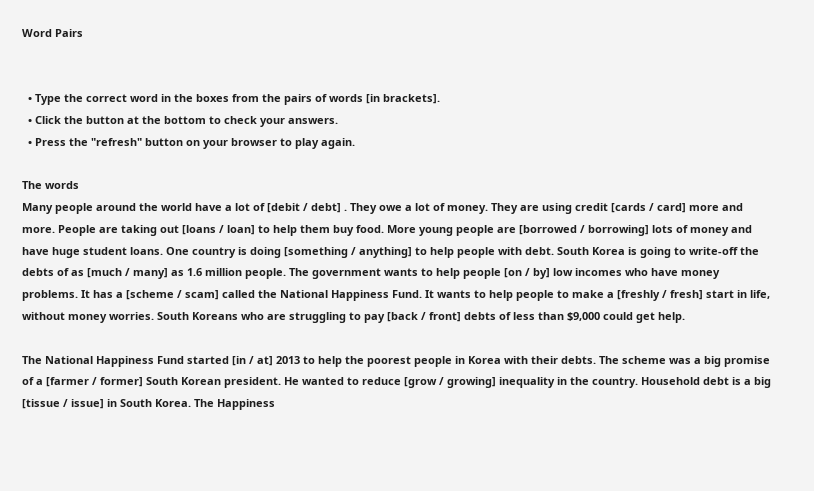Word Pairs


  • Type the correct word in the boxes from the pairs of words [in brackets].
  • Click the button at the bottom to check your answers.
  • Press the "refresh" button on your browser to play again.

The words
Many people around the world have a lot of [debit / debt] . They owe a lot of money. They are using credit [cards / card] more and more. People are taking out [loans / loan] to help them buy food. More young people are [borrowed / borrowing] lots of money and have huge student loans. One country is doing [something / anything] to help people with debt. South Korea is going to write-off the debts of as [much / many] as 1.6 million people. The government wants to help people [on / by] low incomes who have money problems. It has a [scheme / scam] called the National Happiness Fund. It wants to help people to make a [freshly / fresh] start in life, without money worries. South Koreans who are struggling to pay [back / front] debts of less than $9,000 could get help.

The National Happiness Fund started [in / at] 2013 to help the poorest people in Korea with their debts. The scheme was a big promise of a [farmer / former] South Korean president. He wanted to reduce [grow / growing] inequality in the country. Household debt is a big [tissue / issue] in South Korea. The Happiness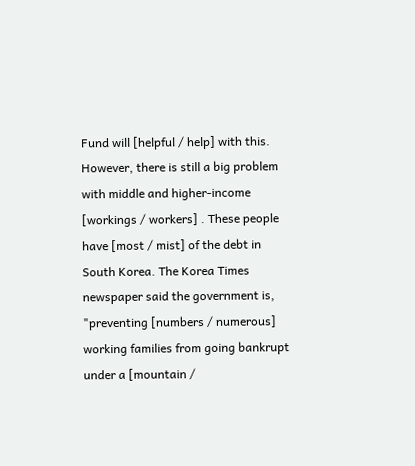Fund will [helpful / help] with this. However, there is still a big problem with middle and higher-income [workings / workers] . These people have [most / mist] of the debt in South Korea. The Korea Times newspaper said the government is, "preventing [numbers / numerous] working families from going bankrupt under a [mountain /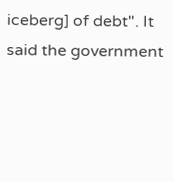iceberg] of debt". It said the government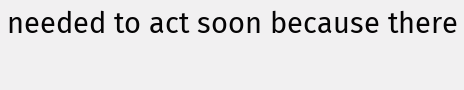needed to act soon because there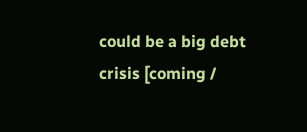could be a big debt crisis [coming /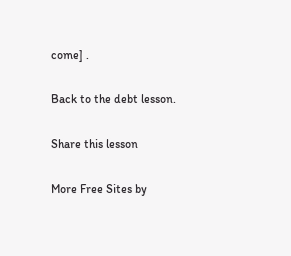come] .

Back to the debt lesson.

Share this lesson

More Free Sites by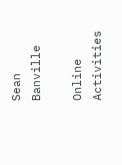Sean Banville

Online Activities